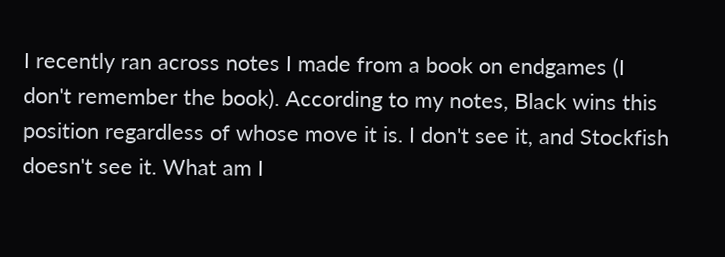I recently ran across notes I made from a book on endgames (I don't remember the book). According to my notes, Black wins this position regardless of whose move it is. I don't see it, and Stockfish doesn't see it. What am I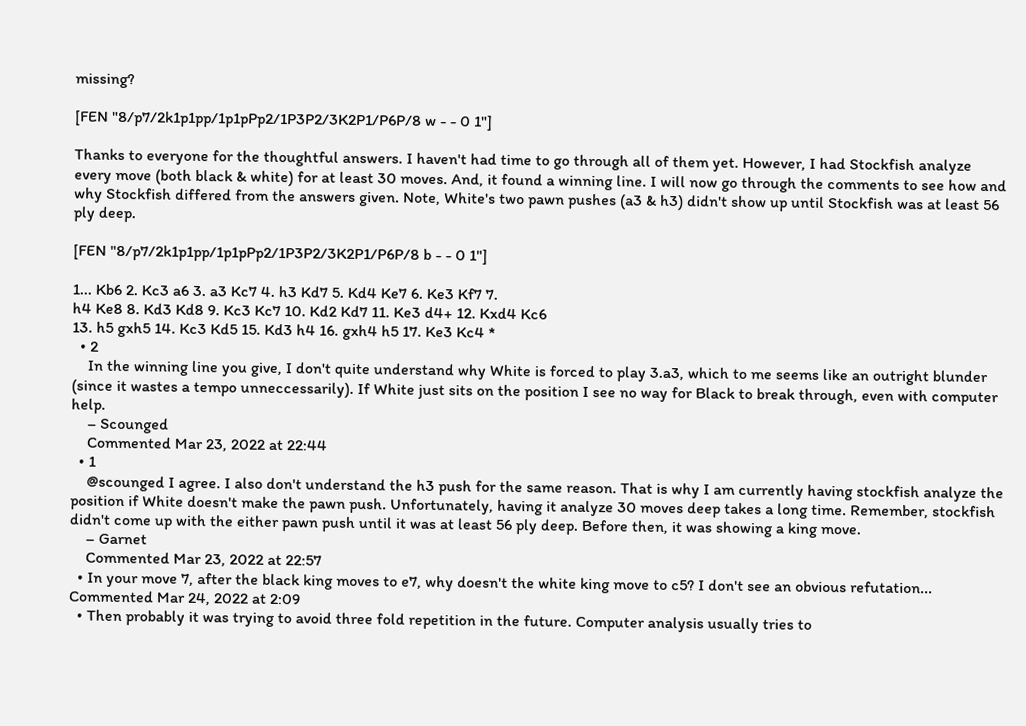missing?

[FEN "8/p7/2k1p1pp/1p1pPp2/1P3P2/3K2P1/P6P/8 w - - 0 1"]

Thanks to everyone for the thoughtful answers. I haven't had time to go through all of them yet. However, I had Stockfish analyze every move (both black & white) for at least 30 moves. And, it found a winning line. I will now go through the comments to see how and why Stockfish differed from the answers given. Note, White's two pawn pushes (a3 & h3) didn't show up until Stockfish was at least 56 ply deep.

[FEN "8/p7/2k1p1pp/1p1pPp2/1P3P2/3K2P1/P6P/8 b - - 0 1"]

1... Kb6 2. Kc3 a6 3. a3 Kc7 4. h3 Kd7 5. Kd4 Ke7 6. Ke3 Kf7 7.
h4 Ke8 8. Kd3 Kd8 9. Kc3 Kc7 10. Kd2 Kd7 11. Ke3 d4+ 12. Kxd4 Kc6
13. h5 gxh5 14. Kc3 Kd5 15. Kd3 h4 16. gxh4 h5 17. Ke3 Kc4 *
  • 2
    In the winning line you give, I don't quite understand why White is forced to play 3.a3, which to me seems like an outright blunder (since it wastes a tempo unneccessarily). If White just sits on the position I see no way for Black to break through, even with computer help.
    – Scounged
    Commented Mar 23, 2022 at 22:44
  • 1
    @scounged I agree. I also don't understand the h3 push for the same reason. That is why I am currently having stockfish analyze the position if White doesn't make the pawn push. Unfortunately, having it analyze 30 moves deep takes a long time. Remember, stockfish didn't come up with the either pawn push until it was at least 56 ply deep. Before then, it was showing a king move.
    – Garnet
    Commented Mar 23, 2022 at 22:57
  • In your move 7, after the black king moves to e7, why doesn't the white king move to c5? I don't see an obvious refutation... Commented Mar 24, 2022 at 2:09
  • Then probably it was trying to avoid three fold repetition in the future. Computer analysis usually tries to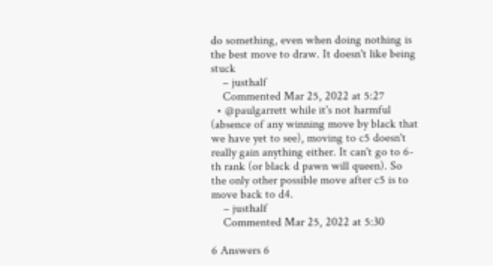do something, even when doing nothing is the best move to draw. It doesn't like being stuck
    – justhalf
    Commented Mar 25, 2022 at 5:27
  • @paulgarrett while it's not harmful (absence of any winning move by black that we have yet to see), moving to c5 doesn't really gain anything either. It can't go to 6-th rank (or black d pawn will queen). So the only other possible move after c5 is to move back to d4.
    – justhalf
    Commented Mar 25, 2022 at 5:30

6 Answers 6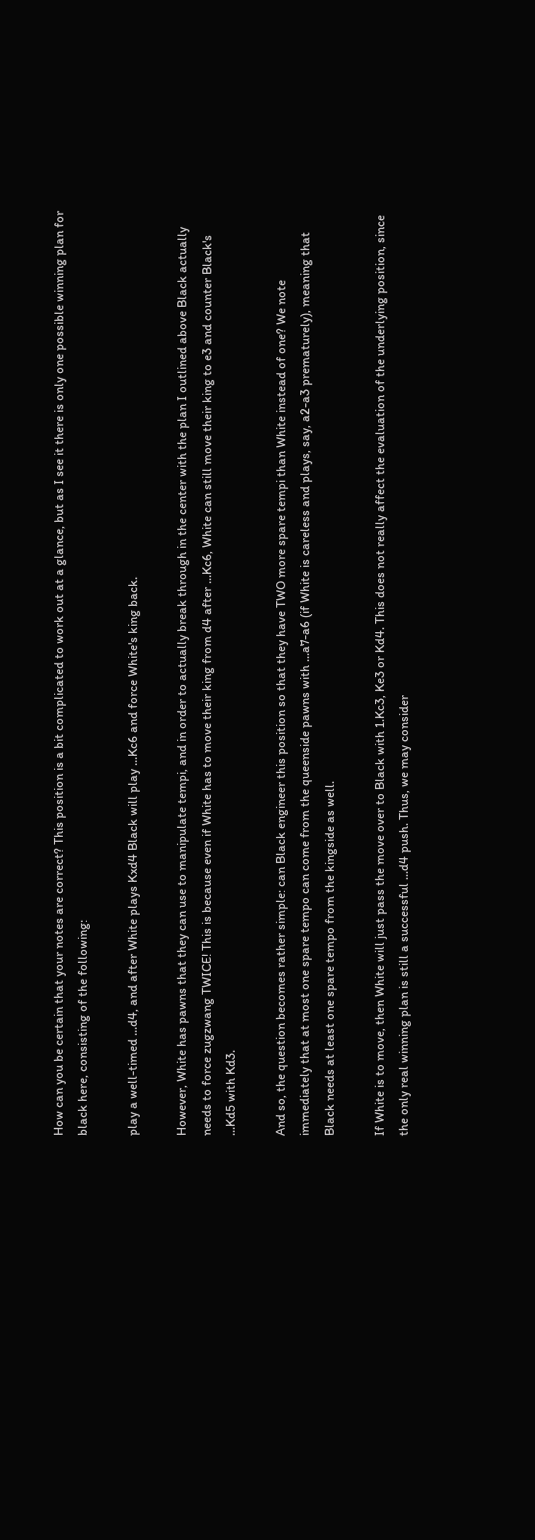How can you be certain that your notes are correct? This position is a bit complicated to work out at a glance, but as I see it there is only one possible winning plan for black here, consisting of the following:

play a well-timed ...d4, and after White plays Kxd4 Black will play ...Kc6 and force White's king back.

However, White has pawns that they can use to manipulate tempi, and in order to actually break through in the center with the plan I outlined above Black actually needs to force zugzwang TWICE! This is because even if White has to move their king from d4 after ...Kc6, White can still move their king to e3 and counter Black's ...Kd5 with Kd3.

And so, the question becomes rather simple: can Black engineer this position so that they have TWO more spare tempi than White instead of one? We note immediately that at most one spare tempo can come from the queenside pawns with ...a7-a6 (if White is careless and plays, say, a2-a3 prematurely), meaning that Black needs at least one spare tempo from the kingside as well.

If White is to move, then White will just pass the move over to Black with 1.Kc3, Ke3 or Kd4. This does not really affect the evaluation of the underlying position, since the only real winning plan is still a successful ...d4 push. Thus, we may consider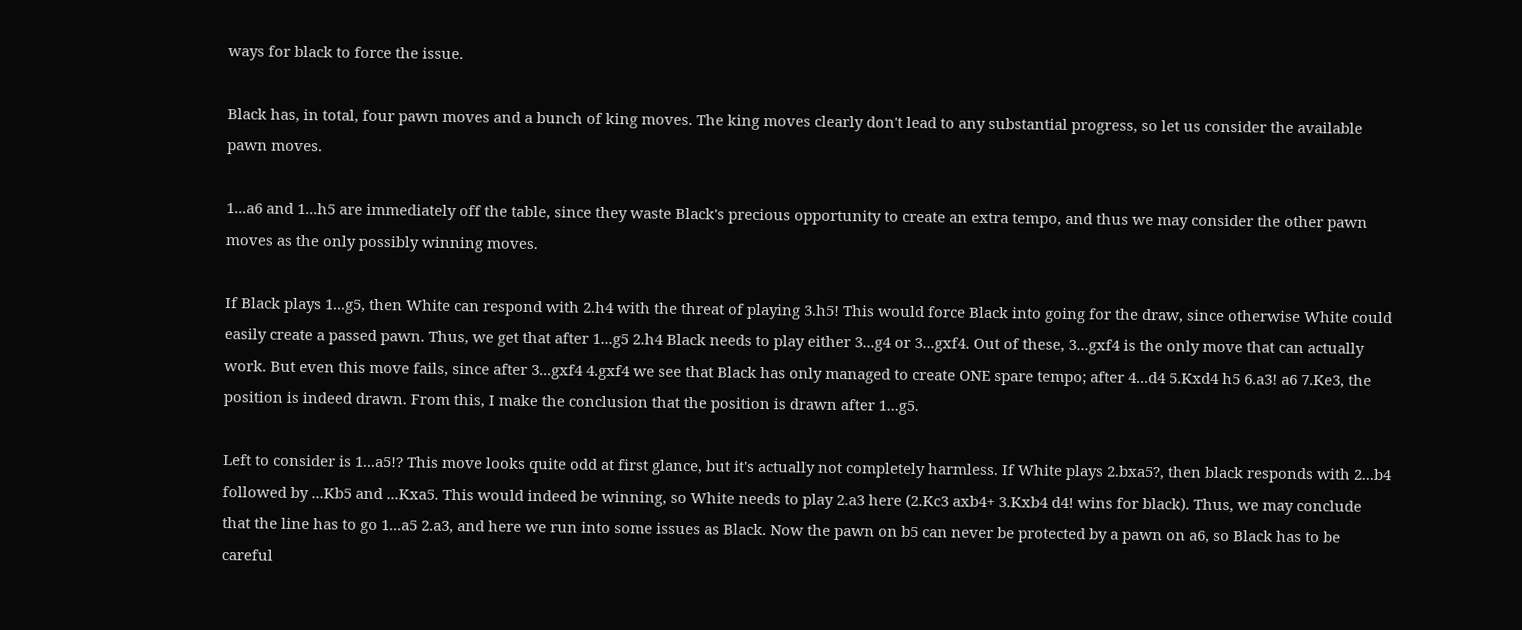ways for black to force the issue.

Black has, in total, four pawn moves and a bunch of king moves. The king moves clearly don't lead to any substantial progress, so let us consider the available pawn moves.

1...a6 and 1...h5 are immediately off the table, since they waste Black's precious opportunity to create an extra tempo, and thus we may consider the other pawn moves as the only possibly winning moves.

If Black plays 1...g5, then White can respond with 2.h4 with the threat of playing 3.h5! This would force Black into going for the draw, since otherwise White could easily create a passed pawn. Thus, we get that after 1...g5 2.h4 Black needs to play either 3...g4 or 3...gxf4. Out of these, 3...gxf4 is the only move that can actually work. But even this move fails, since after 3...gxf4 4.gxf4 we see that Black has only managed to create ONE spare tempo; after 4...d4 5.Kxd4 h5 6.a3! a6 7.Ke3, the position is indeed drawn. From this, I make the conclusion that the position is drawn after 1...g5.

Left to consider is 1...a5!? This move looks quite odd at first glance, but it's actually not completely harmless. If White plays 2.bxa5?, then black responds with 2...b4 followed by ...Kb5 and ...Kxa5. This would indeed be winning, so White needs to play 2.a3 here (2.Kc3 axb4+ 3.Kxb4 d4! wins for black). Thus, we may conclude that the line has to go 1...a5 2.a3, and here we run into some issues as Black. Now the pawn on b5 can never be protected by a pawn on a6, so Black has to be careful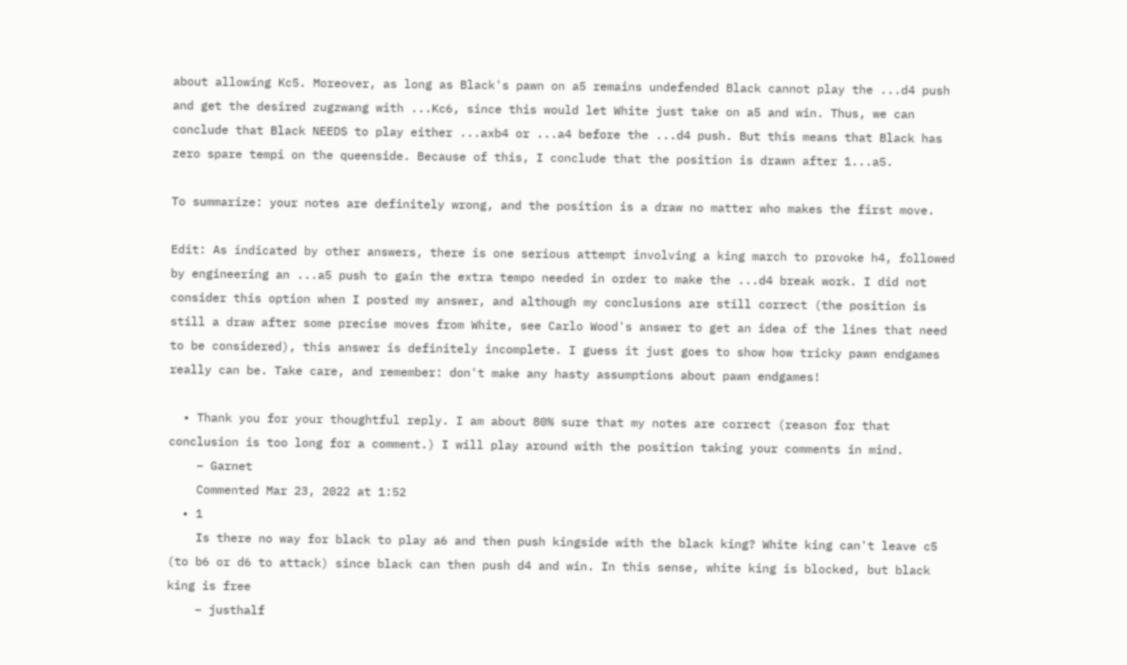about allowing Kc5. Moreover, as long as Black's pawn on a5 remains undefended Black cannot play the ...d4 push and get the desired zugzwang with ...Kc6, since this would let White just take on a5 and win. Thus, we can conclude that Black NEEDS to play either ...axb4 or ...a4 before the ...d4 push. But this means that Black has zero spare tempi on the queenside. Because of this, I conclude that the position is drawn after 1...a5.

To summarize: your notes are definitely wrong, and the position is a draw no matter who makes the first move.

Edit: As indicated by other answers, there is one serious attempt involving a king march to provoke h4, followed by engineering an ...a5 push to gain the extra tempo needed in order to make the ...d4 break work. I did not consider this option when I posted my answer, and although my conclusions are still correct (the position is still a draw after some precise moves from White, see Carlo Wood's answer to get an idea of the lines that need to be considered), this answer is definitely incomplete. I guess it just goes to show how tricky pawn endgames really can be. Take care, and remember: don't make any hasty assumptions about pawn endgames!

  • Thank you for your thoughtful reply. I am about 80% sure that my notes are correct (reason for that conclusion is too long for a comment.) I will play around with the position taking your comments in mind.
    – Garnet
    Commented Mar 23, 2022 at 1:52
  • 1
    Is there no way for black to play a6 and then push kingside with the black king? White king can't leave c5 (to b6 or d6 to attack) since black can then push d4 and win. In this sense, white king is blocked, but black king is free
    – justhalf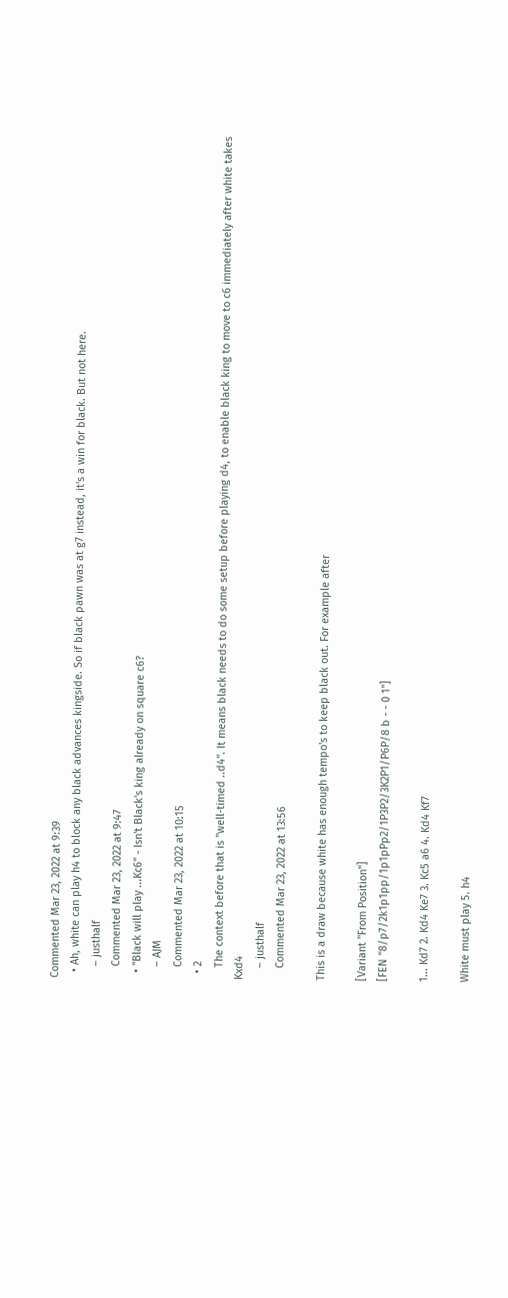Commented Mar 23, 2022 at 9:39
  • Ah, white can play h4 to block any black advances kingside. So if black pawn was at g7 instead, it's a win for black. But not here.
    – justhalf
    Commented Mar 23, 2022 at 9:47
  • "Black will play ...Kc6" - Isn't Black's king already on square c6?
    – AJM
    Commented Mar 23, 2022 at 10:15
  • 2
    The context before that is "well-timed ..d4". It means black needs to do some setup before playing d4, to enable black king to move to c6 immediately after white takes Kxd4
    – justhalf
    Commented Mar 23, 2022 at 13:56

This is a draw because white has enough tempo's to keep black out. For example after

[Variant "From Position"]
[FEN "8/p7/2k1p1pp/1p1pPp2/1P3P2/3K2P1/P6P/8 b - - 0 1"]

1... Kd7 2. Kd4 Ke7 3. Kc5 a6 4. Kd4 Kf7

White must play 5. h4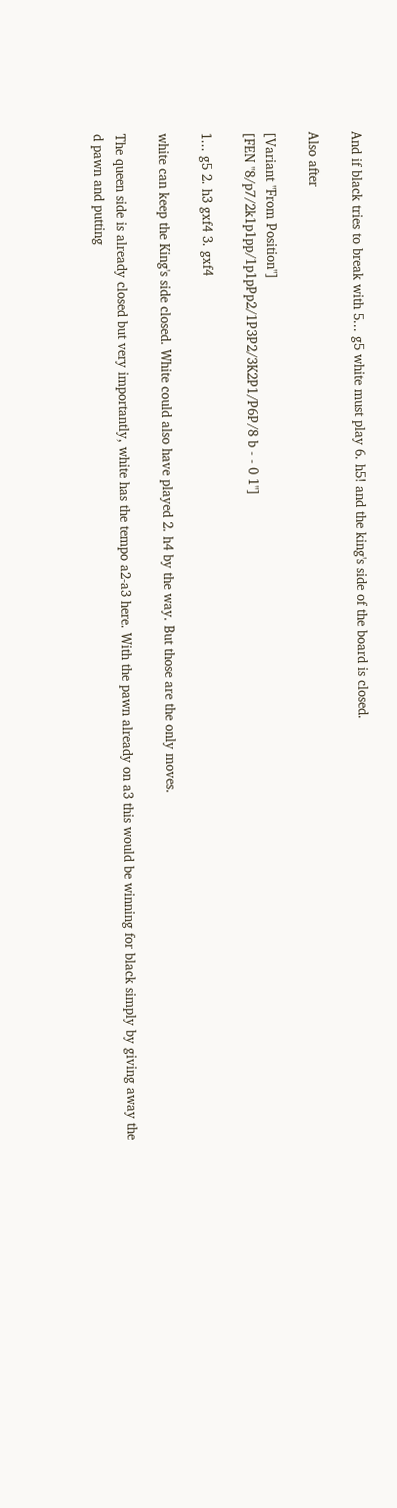And if black tries to break with 5... g5 white must play 6. h5! and the king's side of the board is closed.

Also after

[Variant "From Position"]
[FEN "8/p7/2k1p1pp/1p1pPp2/1P3P2/3K2P1/P6P/8 b - - 0 1"]

1... g5 2. h3 gxf4 3. gxf4

white can keep the King's side closed. White could also have played 2. h4 by the way. But those are the only moves.

The queen side is already closed but very importantly, white has the tempo a2-a3 here. With the pawn already on a3 this would be winning for black simply by giving away the d pawn and putting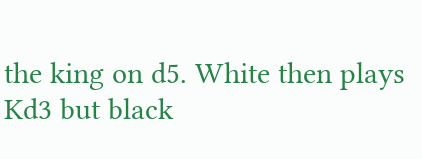the king on d5. White then plays Kd3 but black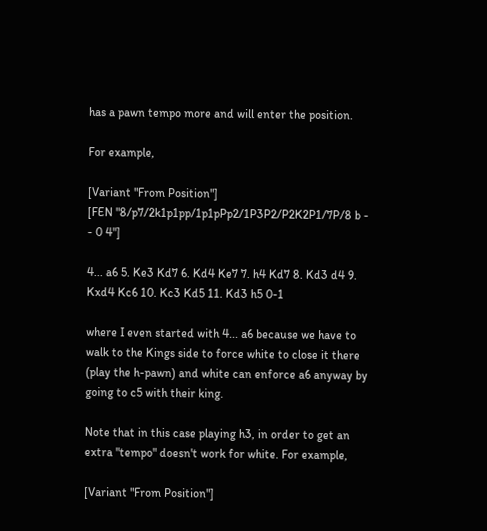has a pawn tempo more and will enter the position.

For example,

[Variant "From Position"]
[FEN "8/p7/2k1p1pp/1p1pPp2/1P3P2/P2K2P1/7P/8 b - - 0 4"]

4... a6 5. Ke3 Kd7 6. Kd4 Ke7 7. h4 Kd7 8. Kd3 d4 9. Kxd4 Kc6 10. Kc3 Kd5 11. Kd3 h5 0-1

where I even started with 4... a6 because we have to walk to the Kings side to force white to close it there (play the h-pawn) and white can enforce a6 anyway by going to c5 with their king.

Note that in this case playing h3, in order to get an extra "tempo" doesn't work for white. For example,

[Variant "From Position"]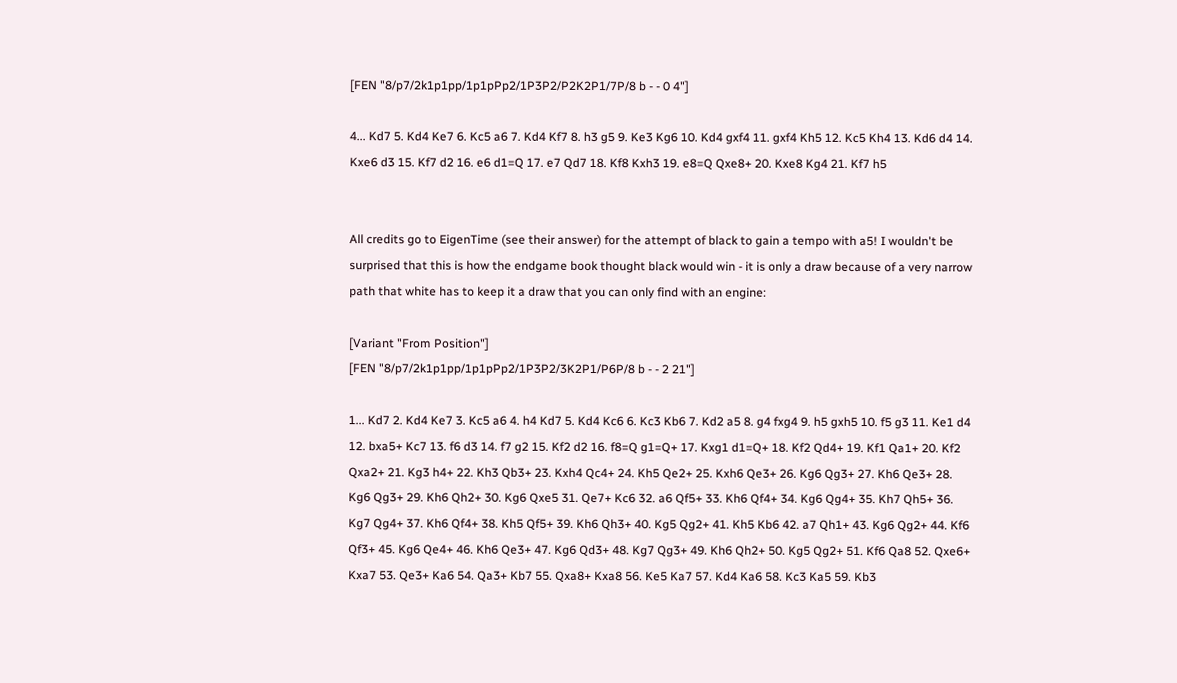[FEN "8/p7/2k1p1pp/1p1pPp2/1P3P2/P2K2P1/7P/8 b - - 0 4"]

4... Kd7 5. Kd4 Ke7 6. Kc5 a6 7. Kd4 Kf7 8. h3 g5 9. Ke3 Kg6 10. Kd4 gxf4 11. gxf4 Kh5 12. Kc5 Kh4 13. Kd6 d4 14. Kxe6 d3 15. Kf7 d2 16. e6 d1=Q 17. e7 Qd7 18. Kf8 Kxh3 19. e8=Q Qxe8+ 20. Kxe8 Kg4 21. Kf7 h5


All credits go to EigenTime (see their answer) for the attempt of black to gain a tempo with a5! I wouldn't be surprised that this is how the endgame book thought black would win - it is only a draw because of a very narrow path that white has to keep it a draw that you can only find with an engine:

[Variant "From Position"]
[FEN "8/p7/2k1p1pp/1p1pPp2/1P3P2/3K2P1/P6P/8 b - - 2 21"]

1... Kd7 2. Kd4 Ke7 3. Kc5 a6 4. h4 Kd7 5. Kd4 Kc6 6. Kc3 Kb6 7. Kd2 a5 8. g4 fxg4 9. h5 gxh5 10. f5 g3 11. Ke1 d4 12. bxa5+ Kc7 13. f6 d3 14. f7 g2 15. Kf2 d2 16. f8=Q g1=Q+ 17. Kxg1 d1=Q+ 18. Kf2 Qd4+ 19. Kf1 Qa1+ 20. Kf2 Qxa2+ 21. Kg3 h4+ 22. Kh3 Qb3+ 23. Kxh4 Qc4+ 24. Kh5 Qe2+ 25. Kxh6 Qe3+ 26. Kg6 Qg3+ 27. Kh6 Qe3+ 28. Kg6 Qg3+ 29. Kh6 Qh2+ 30. Kg6 Qxe5 31. Qe7+ Kc6 32. a6 Qf5+ 33. Kh6 Qf4+ 34. Kg6 Qg4+ 35. Kh7 Qh5+ 36. Kg7 Qg4+ 37. Kh6 Qf4+ 38. Kh5 Qf5+ 39. Kh6 Qh3+ 40. Kg5 Qg2+ 41. Kh5 Kb6 42. a7 Qh1+ 43. Kg6 Qg2+ 44. Kf6 Qf3+ 45. Kg6 Qe4+ 46. Kh6 Qe3+ 47. Kg6 Qd3+ 48. Kg7 Qg3+ 49. Kh6 Qh2+ 50. Kg5 Qg2+ 51. Kf6 Qa8 52. Qxe6+ Kxa7 53. Qe3+ Ka6 54. Qa3+ Kb7 55. Qxa8+ Kxa8 56. Ke5 Ka7 57. Kd4 Ka6 58. Kc3 Ka5 59. Kb3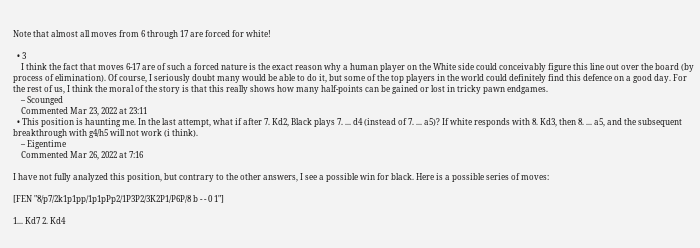Note that almost all moves from 6 through 17 are forced for white!

  • 3
    I think the fact that moves 6-17 are of such a forced nature is the exact reason why a human player on the White side could conceivably figure this line out over the board (by process of elimination). Of course, I seriously doubt many would be able to do it, but some of the top players in the world could definitely find this defence on a good day. For the rest of us, I think the moral of the story is that this really shows how many half-points can be gained or lost in tricky pawn endgames.
    – Scounged
    Commented Mar 23, 2022 at 23:11
  • This position is haunting me. In the last attempt, what if after 7. Kd2, Black plays 7. ... d4 (instead of 7. ... a5)? If white responds with 8. Kd3, then 8. ... a5, and the subsequent breakthrough with g4/h5 will not work (i think).
    – Eigentime
    Commented Mar 26, 2022 at 7:16

I have not fully analyzed this position, but contrary to the other answers, I see a possible win for black. Here is a possible series of moves:

[FEN "8/p7/2k1p1pp/1p1pPp2/1P3P2/3K2P1/P6P/8 b - - 0 1"]

1... Kd7 2. Kd4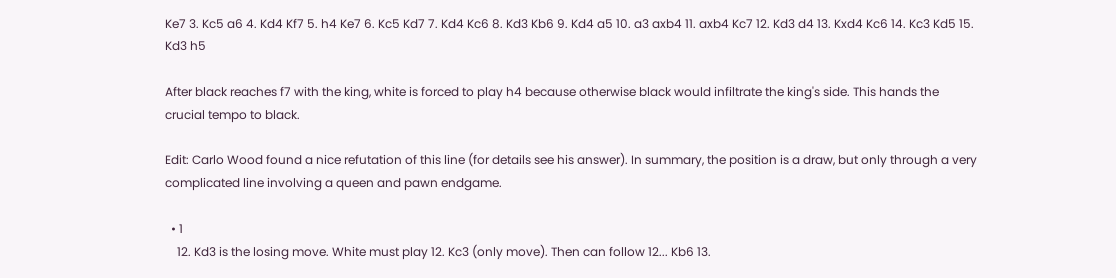Ke7 3. Kc5 a6 4. Kd4 Kf7 5. h4 Ke7 6. Kc5 Kd7 7. Kd4 Kc6 8. Kd3 Kb6 9. Kd4 a5 10. a3 axb4 11. axb4 Kc7 12. Kd3 d4 13. Kxd4 Kc6 14. Kc3 Kd5 15. Kd3 h5

After black reaches f7 with the king, white is forced to play h4 because otherwise black would infiltrate the king's side. This hands the crucial tempo to black.

Edit: Carlo Wood found a nice refutation of this line (for details see his answer). In summary, the position is a draw, but only through a very complicated line involving a queen and pawn endgame.

  • 1
    12. Kd3 is the losing move. White must play 12. Kc3 (only move). Then can follow 12... Kb6 13.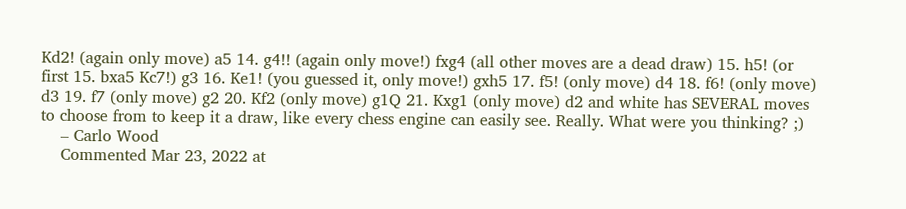Kd2! (again only move) a5 14. g4!! (again only move!) fxg4 (all other moves are a dead draw) 15. h5! (or first 15. bxa5 Kc7!) g3 16. Ke1! (you guessed it, only move!) gxh5 17. f5! (only move) d4 18. f6! (only move) d3 19. f7 (only move) g2 20. Kf2 (only move) g1Q 21. Kxg1 (only move) d2 and white has SEVERAL moves to choose from to keep it a draw, like every chess engine can easily see. Really. What were you thinking? ;)
    – Carlo Wood
    Commented Mar 23, 2022 at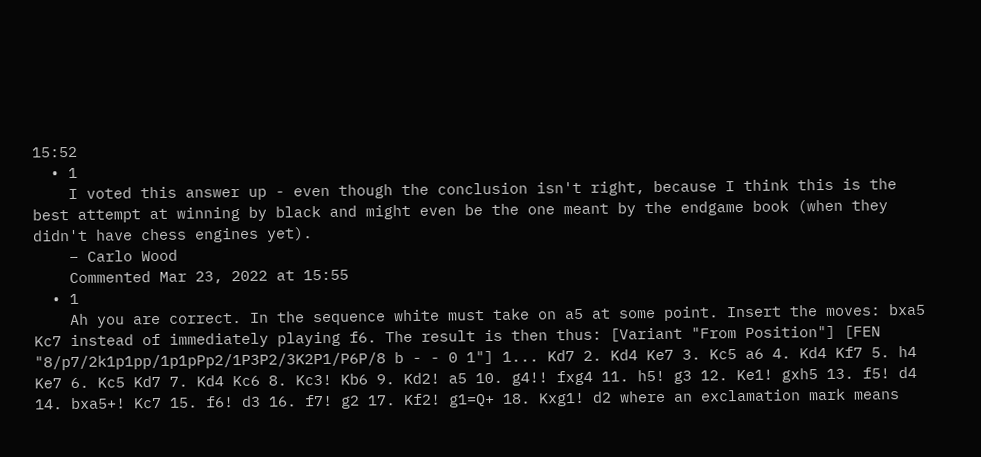15:52
  • 1
    I voted this answer up - even though the conclusion isn't right, because I think this is the best attempt at winning by black and might even be the one meant by the endgame book (when they didn't have chess engines yet).
    – Carlo Wood
    Commented Mar 23, 2022 at 15:55
  • 1
    Ah you are correct. In the sequence white must take on a5 at some point. Insert the moves: bxa5 Kc7 instead of immediately playing f6. The result is then thus: [Variant "From Position"] [FEN "8/p7/2k1p1pp/1p1pPp2/1P3P2/3K2P1/P6P/8 b - - 0 1"] 1... Kd7 2. Kd4 Ke7 3. Kc5 a6 4. Kd4 Kf7 5. h4 Ke7 6. Kc5 Kd7 7. Kd4 Kc6 8. Kc3! Kb6 9. Kd2! a5 10. g4!! fxg4 11. h5! g3 12. Ke1! gxh5 13. f5! d4 14. bxa5+! Kc7 15. f6! d3 16. f7! g2 17. Kf2! g1=Q+ 18. Kxg1! d2 where an exclamation mark means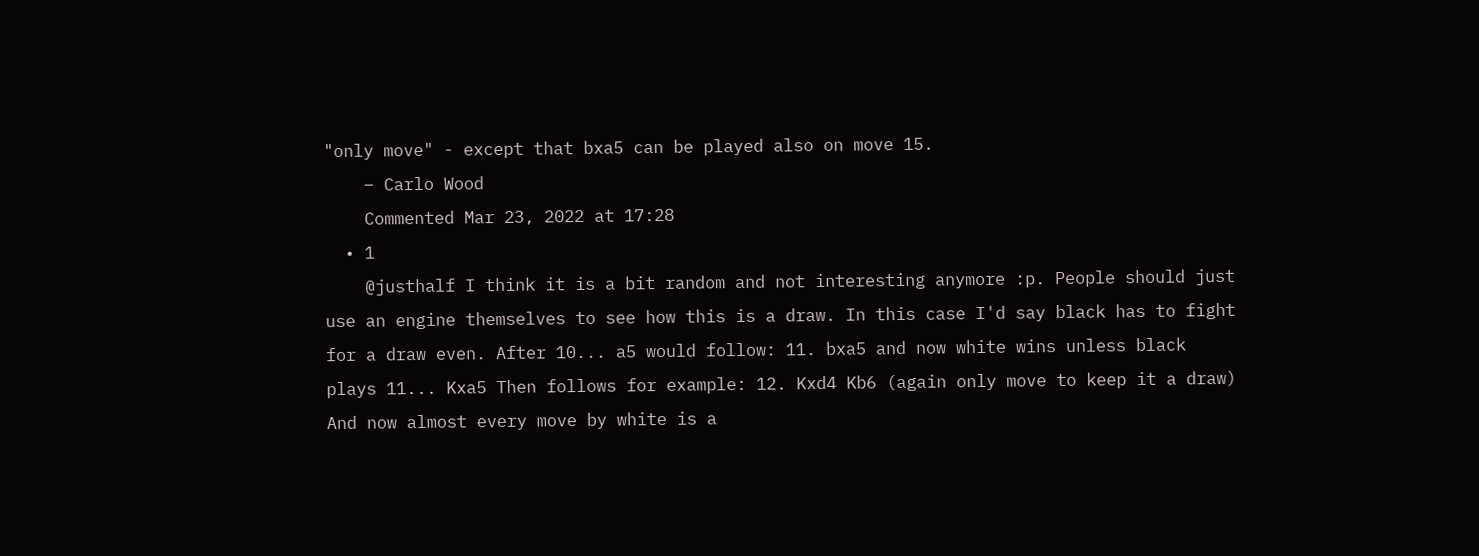"only move" - except that bxa5 can be played also on move 15.
    – Carlo Wood
    Commented Mar 23, 2022 at 17:28
  • 1
    @justhalf I think it is a bit random and not interesting anymore :p. People should just use an engine themselves to see how this is a draw. In this case I'd say black has to fight for a draw even. After 10... a5 would follow: 11. bxa5 and now white wins unless black plays 11... Kxa5 Then follows for example: 12. Kxd4 Kb6 (again only move to keep it a draw) And now almost every move by white is a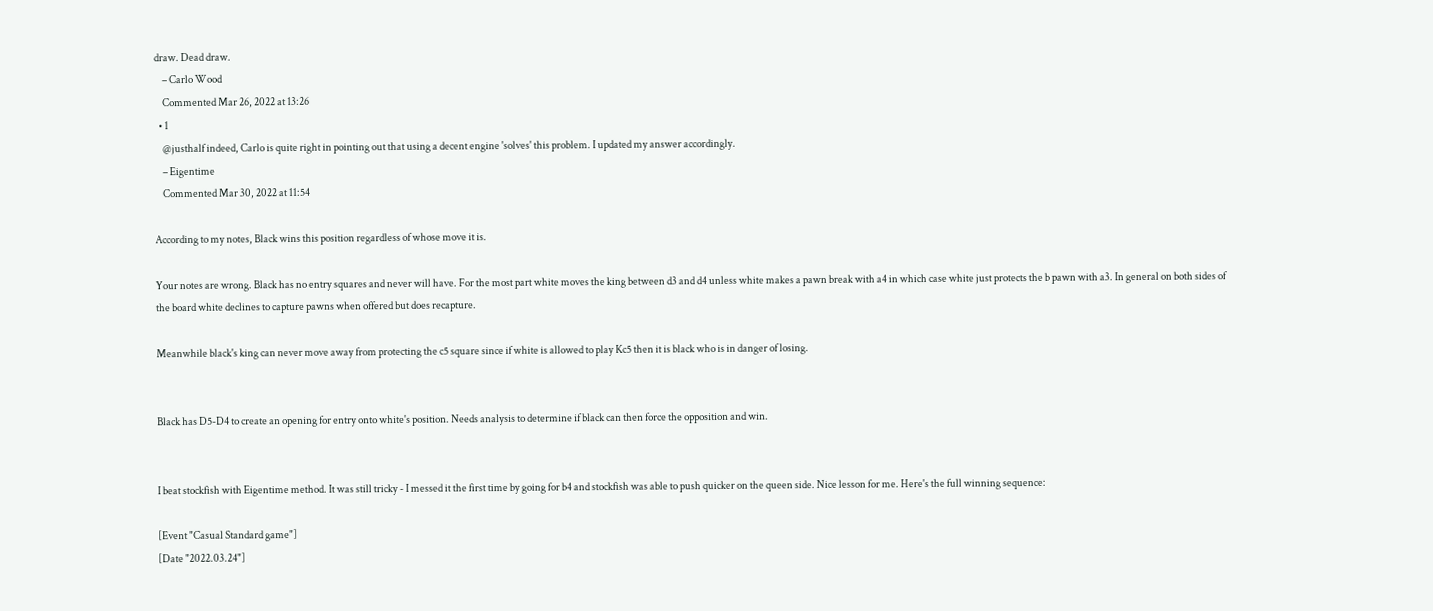draw. Dead draw.
    – Carlo Wood
    Commented Mar 26, 2022 at 13:26
  • 1
    @justhalf indeed, Carlo is quite right in pointing out that using a decent engine 'solves' this problem. I updated my answer accordingly.
    – Eigentime
    Commented Mar 30, 2022 at 11:54

According to my notes, Black wins this position regardless of whose move it is.

Your notes are wrong. Black has no entry squares and never will have. For the most part white moves the king between d3 and d4 unless white makes a pawn break with a4 in which case white just protects the b pawn with a3. In general on both sides of the board white declines to capture pawns when offered but does recapture.

Meanwhile black's king can never move away from protecting the c5 square since if white is allowed to play Kc5 then it is black who is in danger of losing.


Black has D5-D4 to create an opening for entry onto white's position. Needs analysis to determine if black can then force the opposition and win.


I beat stockfish with Eigentime method. It was still tricky - I messed it the first time by going for b4 and stockfish was able to push quicker on the queen side. Nice lesson for me. Here's the full winning sequence:

[Event "Casual Standard game"]
[Date "2022.03.24"]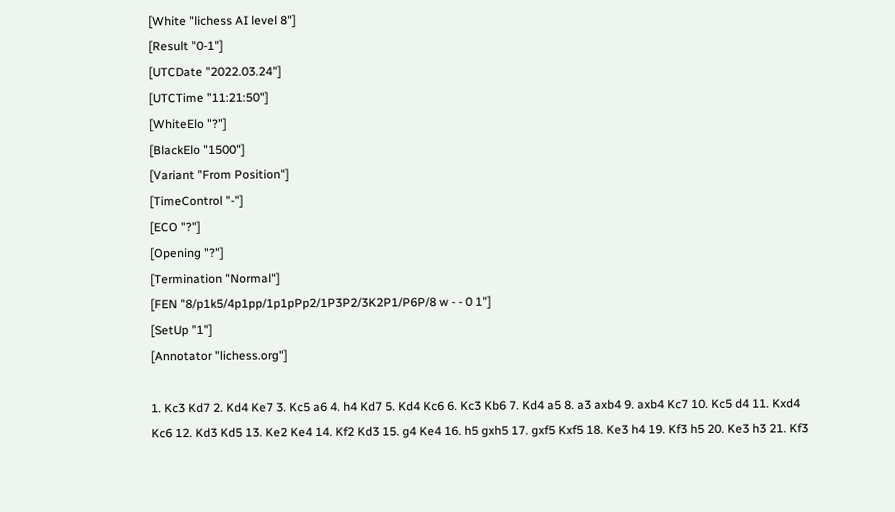[White "lichess AI level 8"]
[Result "0-1"]
[UTCDate "2022.03.24"]
[UTCTime "11:21:50"]
[WhiteElo "?"]
[BlackElo "1500"]
[Variant "From Position"]
[TimeControl "-"]
[ECO "?"]
[Opening "?"]
[Termination "Normal"]
[FEN "8/p1k5/4p1pp/1p1pPp2/1P3P2/3K2P1/P6P/8 w - - 0 1"]
[SetUp "1"]
[Annotator "lichess.org"]

1. Kc3 Kd7 2. Kd4 Ke7 3. Kc5 a6 4. h4 Kd7 5. Kd4 Kc6 6. Kc3 Kb6 7. Kd4 a5 8. a3 axb4 9. axb4 Kc7 10. Kc5 d4 11. Kxd4 Kc6 12. Kd3 Kd5 13. Ke2 Ke4 14. Kf2 Kd3 15. g4 Ke4 16. h5 gxh5 17. gxf5 Kxf5 18. Ke3 h4 19. Kf3 h5 20. Ke3 h3 21. Kf3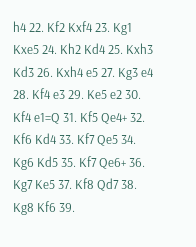h4 22. Kf2 Kxf4 23. Kg1 Kxe5 24. Kh2 Kd4 25. Kxh3 Kd3 26. Kxh4 e5 27. Kg3 e4 28. Kf4 e3 29. Ke5 e2 30. Kf4 e1=Q 31. Kf5 Qe4+ 32. Kf6 Kd4 33. Kf7 Qe5 34. Kg6 Kd5 35. Kf7 Qe6+ 36. Kg7 Ke5 37. Kf8 Qd7 38. Kg8 Kf6 39.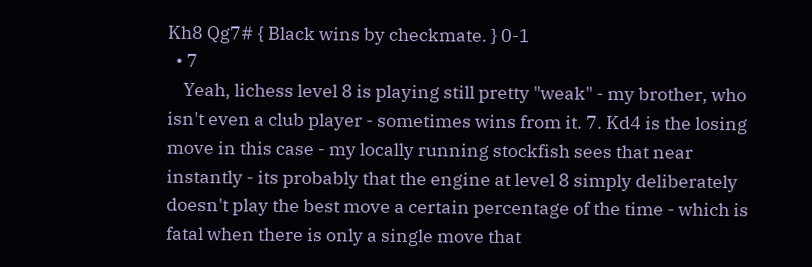Kh8 Qg7# { Black wins by checkmate. } 0-1
  • 7
    Yeah, lichess level 8 is playing still pretty "weak" - my brother, who isn't even a club player - sometimes wins from it. 7. Kd4 is the losing move in this case - my locally running stockfish sees that near instantly - its probably that the engine at level 8 simply deliberately doesn't play the best move a certain percentage of the time - which is fatal when there is only a single move that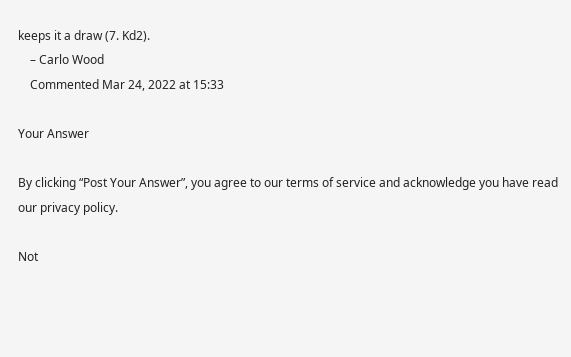keeps it a draw (7. Kd2).
    – Carlo Wood
    Commented Mar 24, 2022 at 15:33

Your Answer

By clicking “Post Your Answer”, you agree to our terms of service and acknowledge you have read our privacy policy.

Not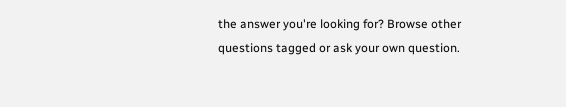the answer you're looking for? Browse other questions tagged or ask your own question.